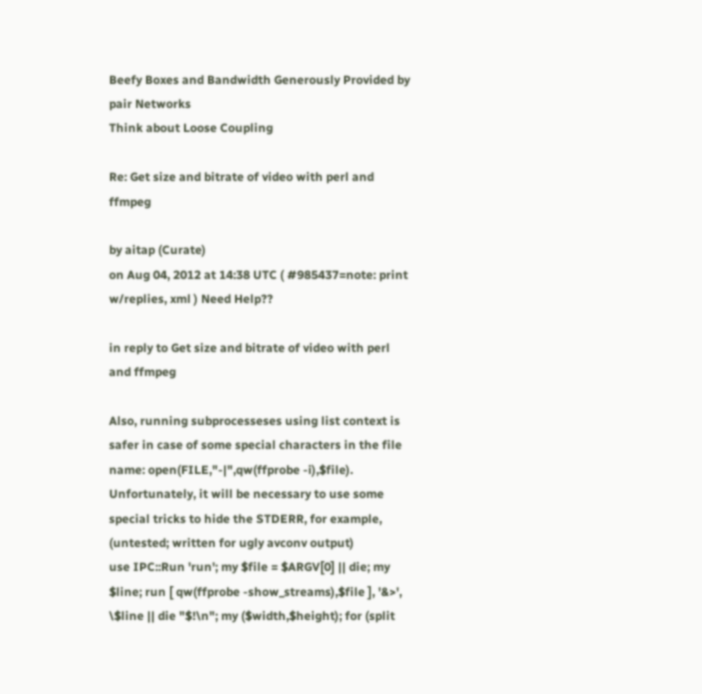Beefy Boxes and Bandwidth Generously Provided by pair Networks
Think about Loose Coupling

Re: Get size and bitrate of video with perl and ffmpeg

by aitap (Curate)
on Aug 04, 2012 at 14:38 UTC ( #985437=note: print w/replies, xml ) Need Help??

in reply to Get size and bitrate of video with perl and ffmpeg

Also, running subprocesseses using list context is safer in case of some special characters in the file name: open(FILE,"-|",qw(ffprobe -i),$file).
Unfortunately, it will be necessary to use some special tricks to hide the STDERR, for example, (untested; written for ugly avconv output)
use IPC::Run 'run'; my $file = $ARGV[0] || die; my $line; run [ qw(ffprobe -show_streams),$file ], '&>', \$line || die "$!\n"; my ($width,$height); for (split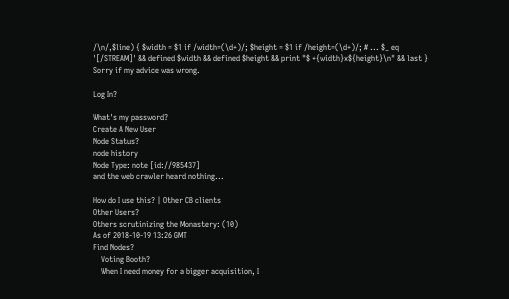/\n/,$line) { $width = $1 if /width=(\d+)/; $height = $1 if /height=(\d+)/; # ... $_ eq '[/STREAM]' && defined $width && defined $height && print "$ +{width}x${height}\n" && last }
Sorry if my advice was wrong.

Log In?

What's my password?
Create A New User
Node Status?
node history
Node Type: note [id://985437]
and the web crawler heard nothing...

How do I use this? | Other CB clients
Other Users?
Others scrutinizing the Monastery: (10)
As of 2018-10-19 13:26 GMT
Find Nodes?
    Voting Booth?
    When I need money for a bigger acquisition, I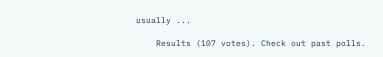usually ...

    Results (107 votes). Check out past polls.